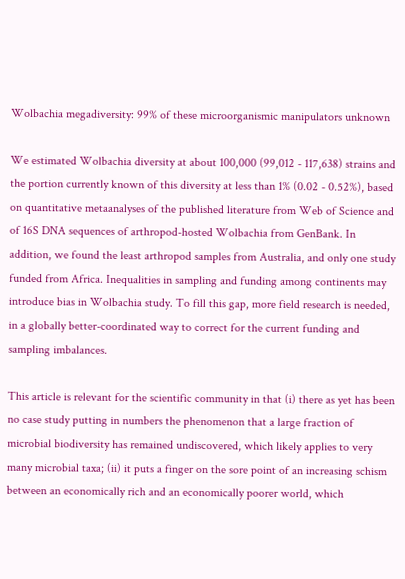Wolbachia megadiversity: 99% of these microorganismic manipulators unknown

We estimated Wolbachia diversity at about 100,000 (99,012 - 117,638) strains and the portion currently known of this diversity at less than 1% (0.02 - 0.52%), based on quantitative metaanalyses of the published literature from Web of Science and of 16S DNA sequences of arthropod-hosted Wolbachia from GenBank. In addition, we found the least arthropod samples from Australia, and only one study funded from Africa. Inequalities in sampling and funding among continents may introduce bias in Wolbachia study. To fill this gap, more field research is needed, in a globally better-coordinated way to correct for the current funding and sampling imbalances.

This article is relevant for the scientific community in that (i) there as yet has been no case study putting in numbers the phenomenon that a large fraction of microbial biodiversity has remained undiscovered, which likely applies to very many microbial taxa; (ii) it puts a finger on the sore point of an increasing schism between an economically rich and an economically poorer world, which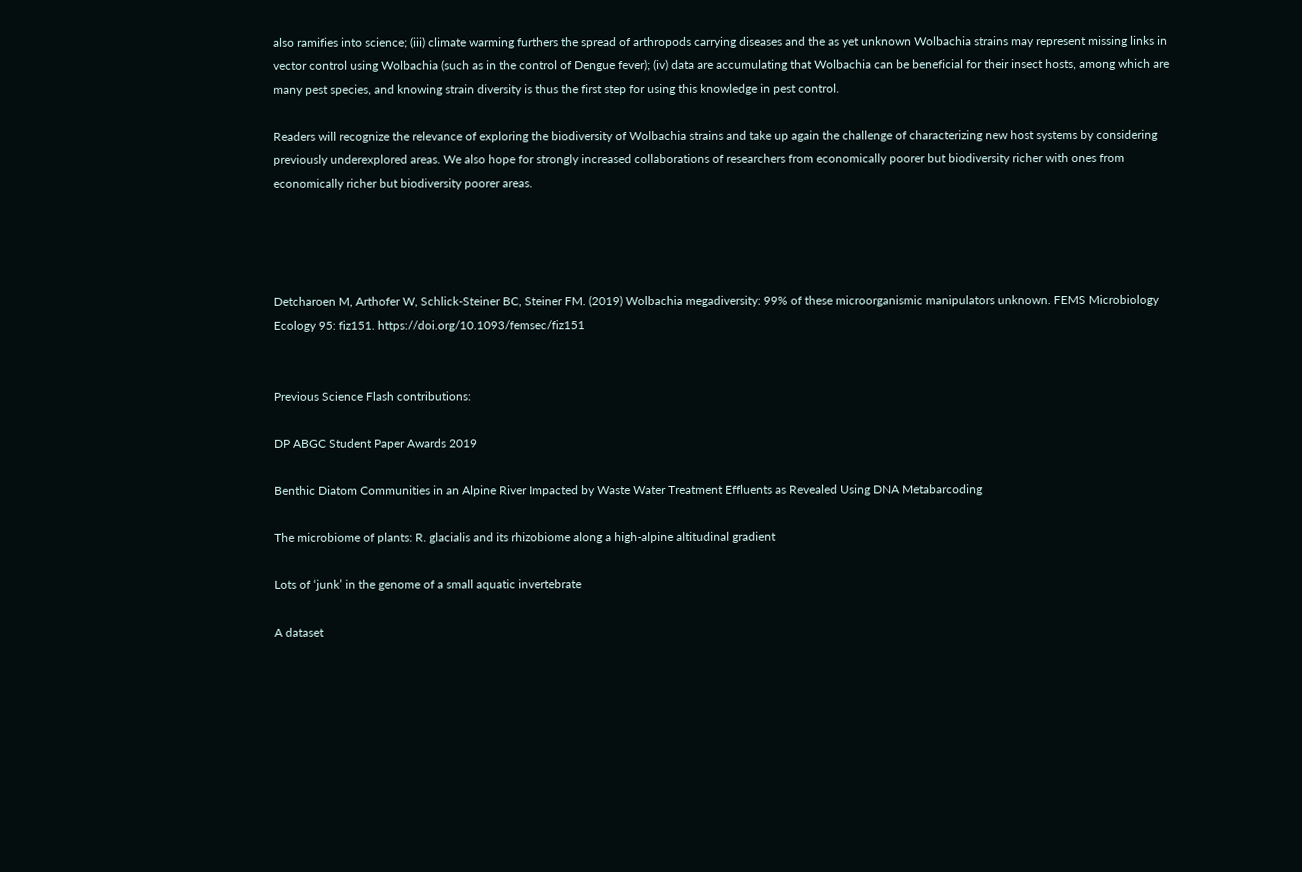also ramifies into science; (iii) climate warming furthers the spread of arthropods carrying diseases and the as yet unknown Wolbachia strains may represent missing links in vector control using Wolbachia (such as in the control of Dengue fever); (iv) data are accumulating that Wolbachia can be beneficial for their insect hosts, among which are many pest species, and knowing strain diversity is thus the first step for using this knowledge in pest control.

Readers will recognize the relevance of exploring the biodiversity of Wolbachia strains and take up again the challenge of characterizing new host systems by considering previously underexplored areas. We also hope for strongly increased collaborations of researchers from economically poorer but biodiversity richer with ones from economically richer but biodiversity poorer areas.




Detcharoen M, Arthofer W, Schlick-Steiner BC, Steiner FM. (2019) Wolbachia megadiversity: 99% of these microorganismic manipulators unknown. FEMS Microbiology Ecology 95: fiz151. https://doi.org/10.1093/femsec/fiz151


Previous Science Flash contributions:

DP ABGC Student Paper Awards 2019

Benthic Diatom Communities in an Alpine River Impacted by Waste Water Treatment Effluents as Revealed Using DNA Metabarcoding

The microbiome of plants: R. glacialis and its rhizobiome along a high-alpine altitudinal gradient

Lots of ‘junk’ in the genome of a small aquatic invertebrate

A dataset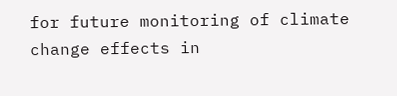for future monitoring of climate change effects in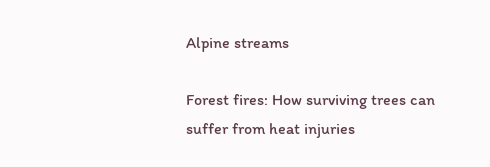Alpine streams

Forest fires: How surviving trees can suffer from heat injuries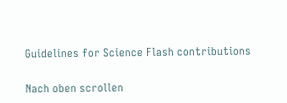Guidelines for Science Flash contributions

Nach oben scrollen